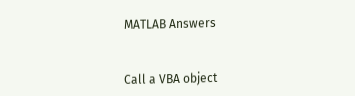MATLAB Answers


Call a VBA object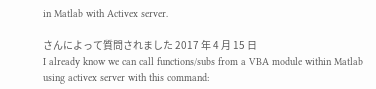in Matlab with Activex server.

さんによって質問されました 2017 年 4 月 15 日
I already know we can call functions/subs from a VBA module within Matlab using activex server with this command: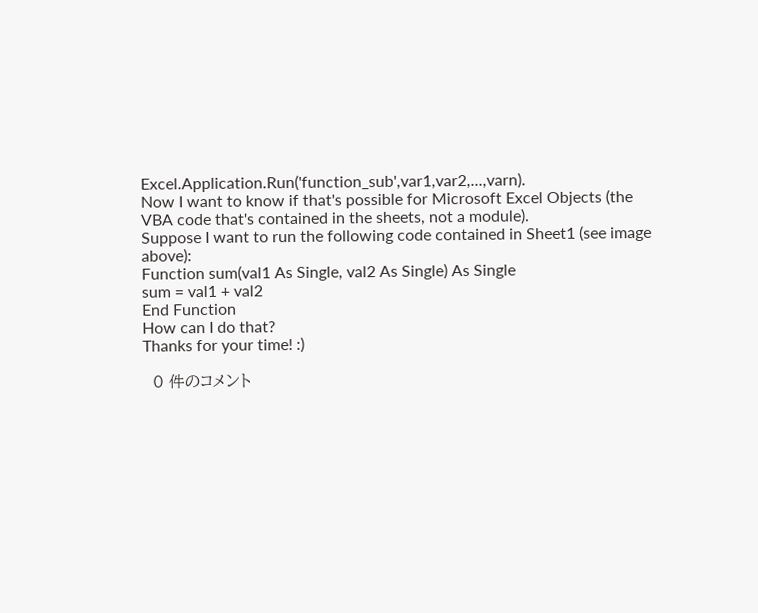Excel.Application.Run('function_sub',var1,var2,...,varn).
Now I want to know if that's possible for Microsoft Excel Objects (the VBA code that's contained in the sheets, not a module).
Suppose I want to run the following code contained in Sheet1 (see image above):
Function sum(val1 As Single, val2 As Single) As Single
sum = val1 + val2
End Function
How can I do that?
Thanks for your time! :)

  0 件のコメント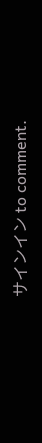サインイン to comment.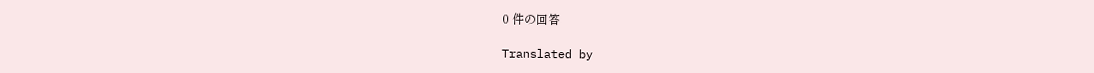0 件の回答

Translated by